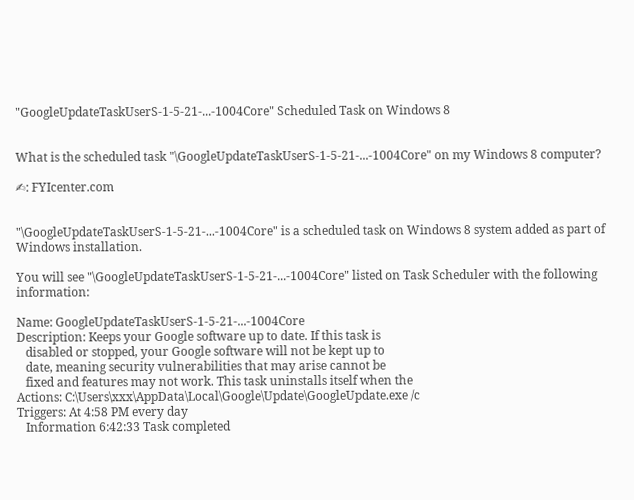"GoogleUpdateTaskUserS-1-5-21-...-1004Core" Scheduled Task on Windows 8


What is the scheduled task "\GoogleUpdateTaskUserS-1-5-21-...-1004Core" on my Windows 8 computer?

✍: FYIcenter.com


"\GoogleUpdateTaskUserS-1-5-21-...-1004Core" is a scheduled task on Windows 8 system added as part of Windows installation.

You will see "\GoogleUpdateTaskUserS-1-5-21-...-1004Core" listed on Task Scheduler with the following information:

Name: GoogleUpdateTaskUserS-1-5-21-...-1004Core
Description: Keeps your Google software up to date. If this task is
   disabled or stopped, your Google software will not be kept up to
   date, meaning security vulnerabilities that may arise cannot be
   fixed and features may not work. This task uninstalls itself when the
Actions: C:\Users\xxx\AppData\Local\Google\Update\GoogleUpdate.exe /c
Triggers: At 4:58 PM every day
   Information 6:42:33 Task completed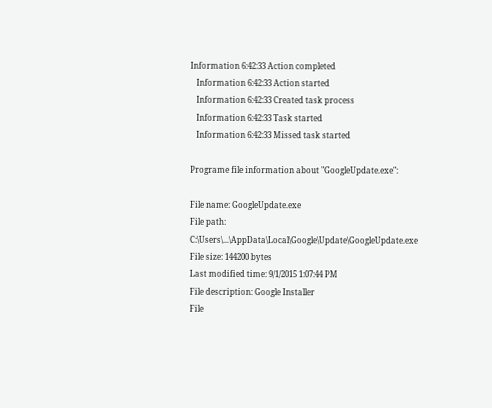Information 6:42:33 Action completed
   Information 6:42:33 Action started
   Information 6:42:33 Created task process
   Information 6:42:33 Task started
   Information 6:42:33 Missed task started

Programe file information about "GoogleUpdate.exe":

File name: GoogleUpdate.exe
File path: C:\Users\...\AppData\Local\Google\Update\GoogleUpdate.exe
File size: 144200 bytes
Last modified time: 9/1/2015 1:07:44 PM
File description: Google Installer
File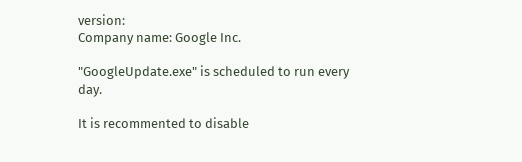version:
Company name: Google Inc.

"GoogleUpdate.exe" is scheduled to run every day.

It is recommented to disable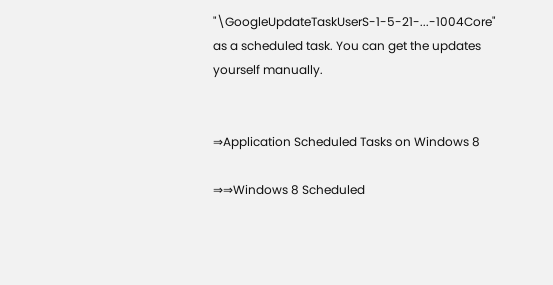"\GoogleUpdateTaskUserS-1-5-21-...-1004Core" as a scheduled task. You can get the updates yourself manually.


⇒Application Scheduled Tasks on Windows 8

⇒⇒Windows 8 Scheduled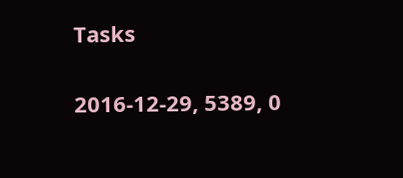Tasks

2016-12-29, 5389, 0